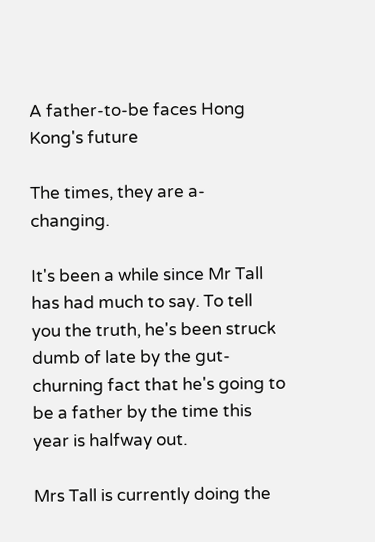A father-to-be faces Hong Kong's future

The times, they are a-changing.

It's been a while since Mr Tall has had much to say. To tell you the truth, he's been struck dumb of late by the gut-churning fact that he's going to be a father by the time this year is halfway out.

Mrs Tall is currently doing the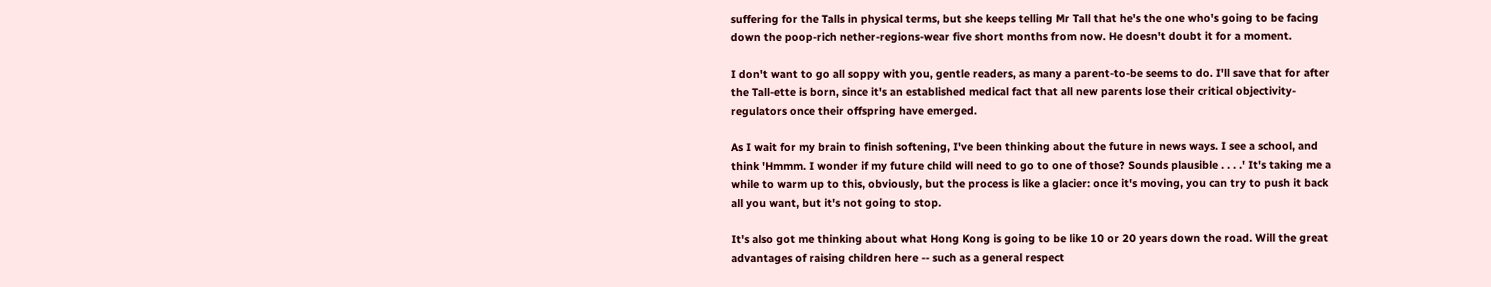suffering for the Talls in physical terms, but she keeps telling Mr Tall that he's the one who's going to be facing down the poop-rich nether-regions-wear five short months from now. He doesn't doubt it for a moment.

I don't want to go all soppy with you, gentle readers, as many a parent-to-be seems to do. I'll save that for after the Tall-ette is born, since it's an established medical fact that all new parents lose their critical objectivity-regulators once their offspring have emerged.

As I wait for my brain to finish softening, I've been thinking about the future in news ways. I see a school, and think 'Hmmm. I wonder if my future child will need to go to one of those? Sounds plausible . . . .' It's taking me a while to warm up to this, obviously, but the process is like a glacier: once it's moving, you can try to push it back all you want, but it's not going to stop.

It's also got me thinking about what Hong Kong is going to be like 10 or 20 years down the road. Will the great advantages of raising children here -- such as a general respect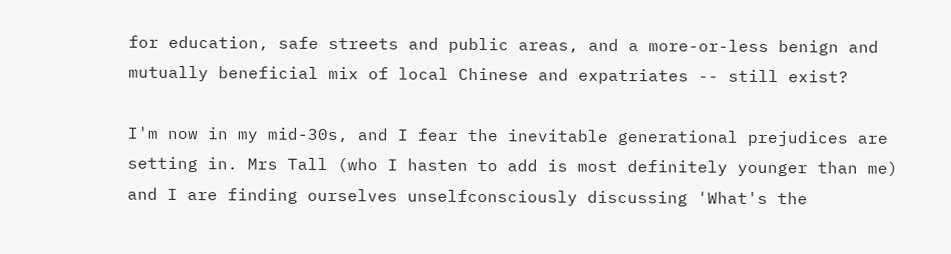for education, safe streets and public areas, and a more-or-less benign and mutually beneficial mix of local Chinese and expatriates -- still exist?

I'm now in my mid-30s, and I fear the inevitable generational prejudices are setting in. Mrs Tall (who I hasten to add is most definitely younger than me) and I are finding ourselves unselfconsciously discussing 'What's the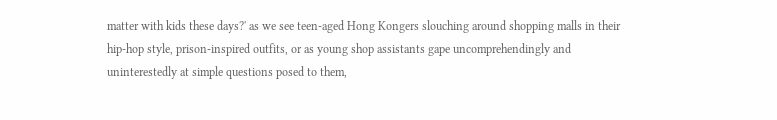matter with kids these days?' as we see teen-aged Hong Kongers slouching around shopping malls in their hip-hop style, prison-inspired outfits, or as young shop assistants gape uncomprehendingly and uninterestedly at simple questions posed to them,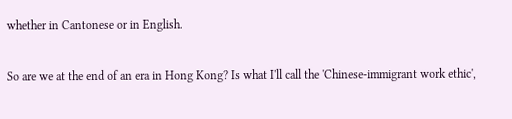whether in Cantonese or in English.

So are we at the end of an era in Hong Kong? Is what I'll call the 'Chinese-immigrant work ethic',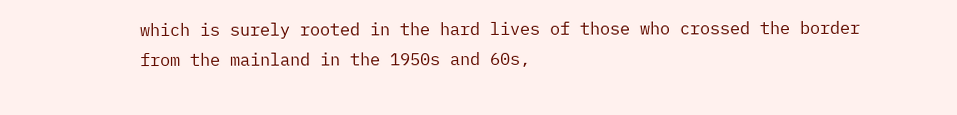which is surely rooted in the hard lives of those who crossed the border from the mainland in the 1950s and 60s,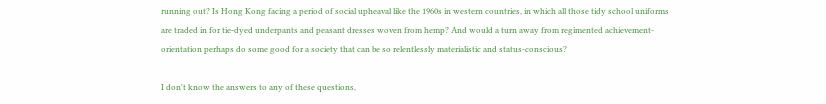running out? Is Hong Kong facing a period of social upheaval like the 1960s in western countries, in which all those tidy school uniforms are traded in for tie-dyed underpants and peasant dresses woven from hemp? And would a turn away from regimented achievement-orientation perhaps do some good for a society that can be so relentlessly materialistic and status-conscious?

I don't know the answers to any of these questions,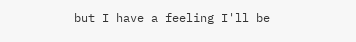but I have a feeling I'll be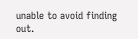unable to avoid finding out.